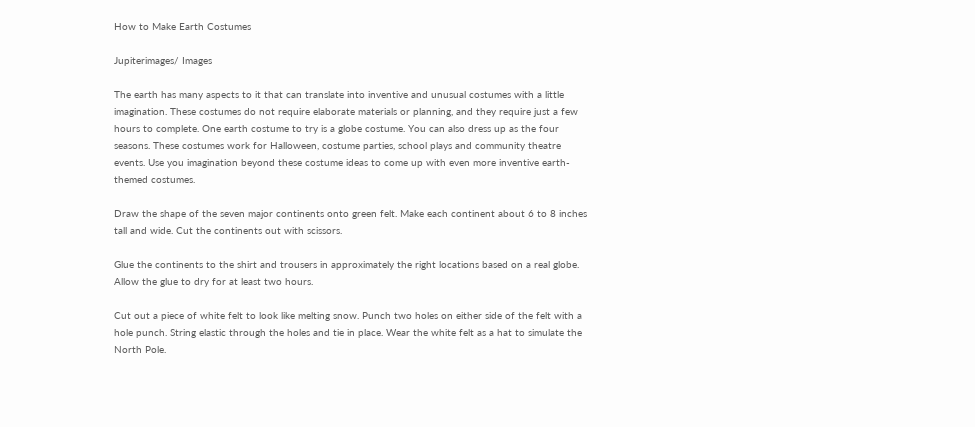How to Make Earth Costumes

Jupiterimages/ Images

The earth has many aspects to it that can translate into inventive and unusual costumes with a little imagination. These costumes do not require elaborate materials or planning, and they require just a few hours to complete. One earth costume to try is a globe costume. You can also dress up as the four seasons. These costumes work for Halloween, costume parties, school plays and community theatre events. Use you imagination beyond these costume ideas to come up with even more inventive earth-themed costumes.

Draw the shape of the seven major continents onto green felt. Make each continent about 6 to 8 inches tall and wide. Cut the continents out with scissors.

Glue the continents to the shirt and trousers in approximately the right locations based on a real globe. Allow the glue to dry for at least two hours.

Cut out a piece of white felt to look like melting snow. Punch two holes on either side of the felt with a hole punch. String elastic through the holes and tie in place. Wear the white felt as a hat to simulate the North Pole.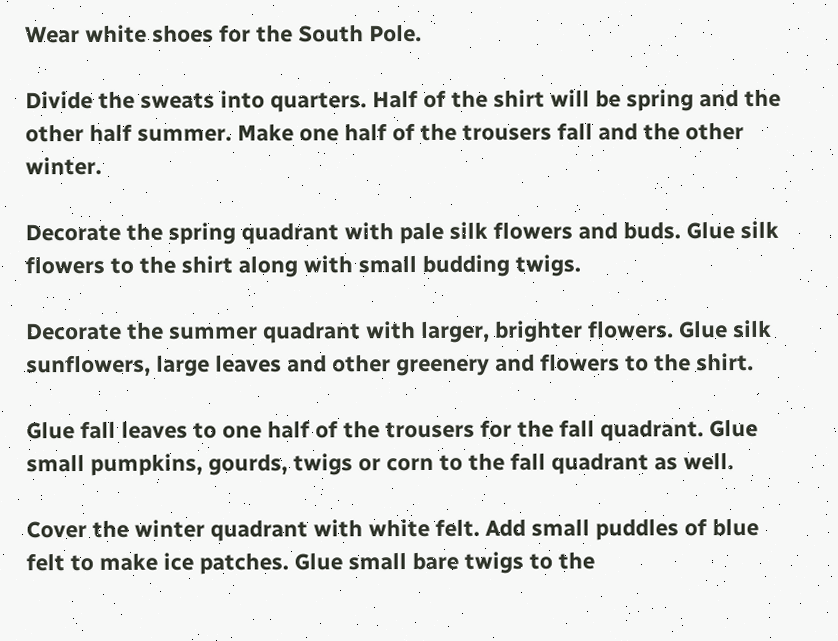Wear white shoes for the South Pole.

Divide the sweats into quarters. Half of the shirt will be spring and the other half summer. Make one half of the trousers fall and the other winter.

Decorate the spring quadrant with pale silk flowers and buds. Glue silk flowers to the shirt along with small budding twigs.

Decorate the summer quadrant with larger, brighter flowers. Glue silk sunflowers, large leaves and other greenery and flowers to the shirt.

Glue fall leaves to one half of the trousers for the fall quadrant. Glue small pumpkins, gourds, twigs or corn to the fall quadrant as well.

Cover the winter quadrant with white felt. Add small puddles of blue felt to make ice patches. Glue small bare twigs to the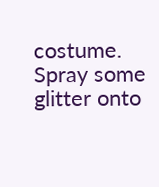costume. Spray some glitter onto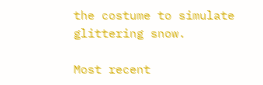the costume to simulate glittering snow.

Most recent